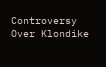Controversy Over Klondike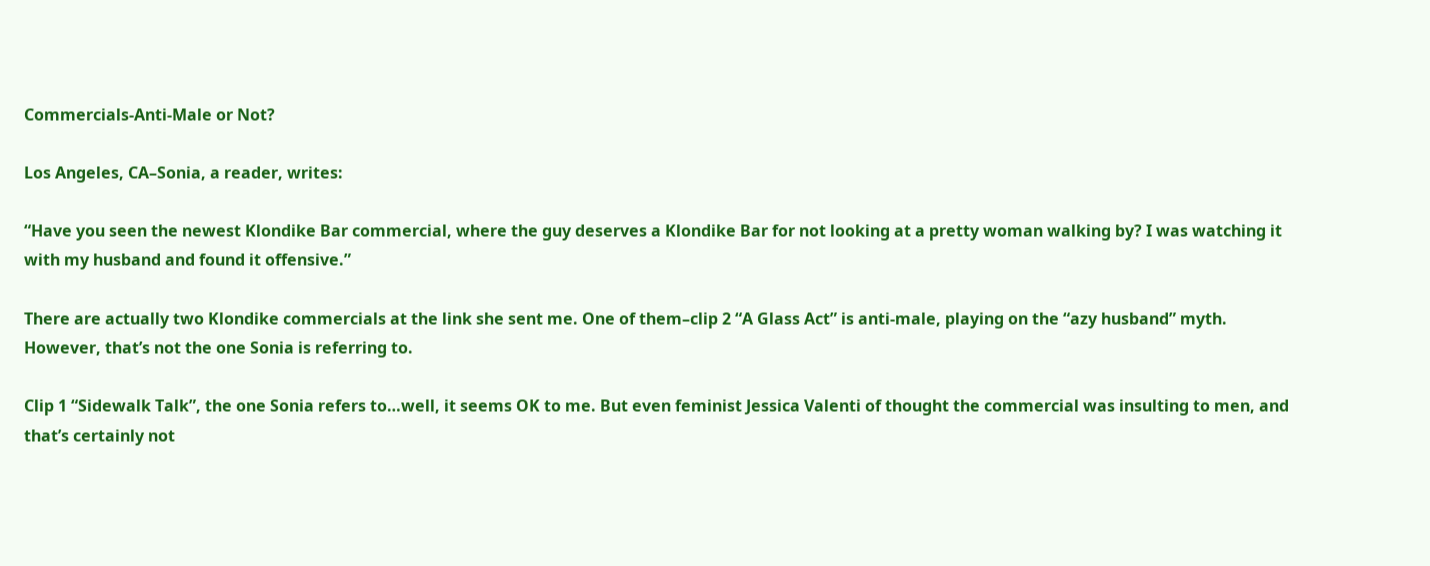Commercials-Anti-Male or Not?

Los Angeles, CA–Sonia, a reader, writes:

“Have you seen the newest Klondike Bar commercial, where the guy deserves a Klondike Bar for not looking at a pretty woman walking by? I was watching it with my husband and found it offensive.”

There are actually two Klondike commercials at the link she sent me. One of them–clip 2 “A Glass Act” is anti-male, playing on the “azy husband” myth. However, that’s not the one Sonia is referring to.

Clip 1 “Sidewalk Talk”, the one Sonia refers to…well, it seems OK to me. But even feminist Jessica Valenti of thought the commercial was insulting to men, and that’s certainly not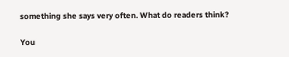something she says very often. What do readers think?

You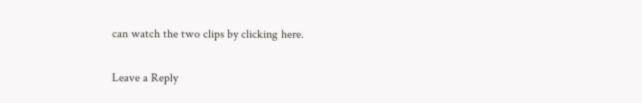can watch the two clips by clicking here.

Leave a Reply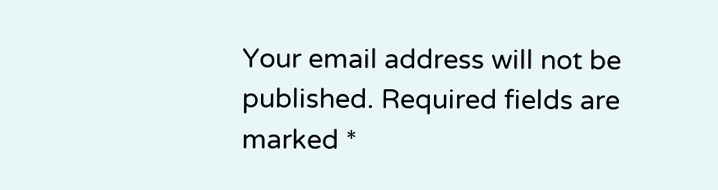Your email address will not be published. Required fields are marked *